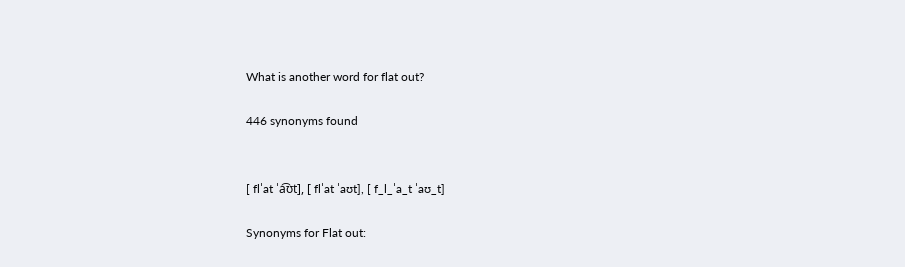What is another word for flat out?

446 synonyms found


[ flˈat ˈa͡ʊt], [ flˈat ˈaʊt], [ f_l_ˈa_t ˈaʊ_t]

Synonyms for Flat out: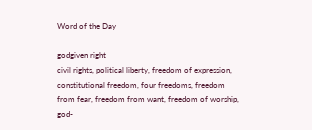Word of the Day

godgiven right
civil rights, political liberty, freedom of expression, constitutional freedom, four freedoms, freedom from fear, freedom from want, freedom of worship, god-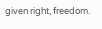given right, freedom.